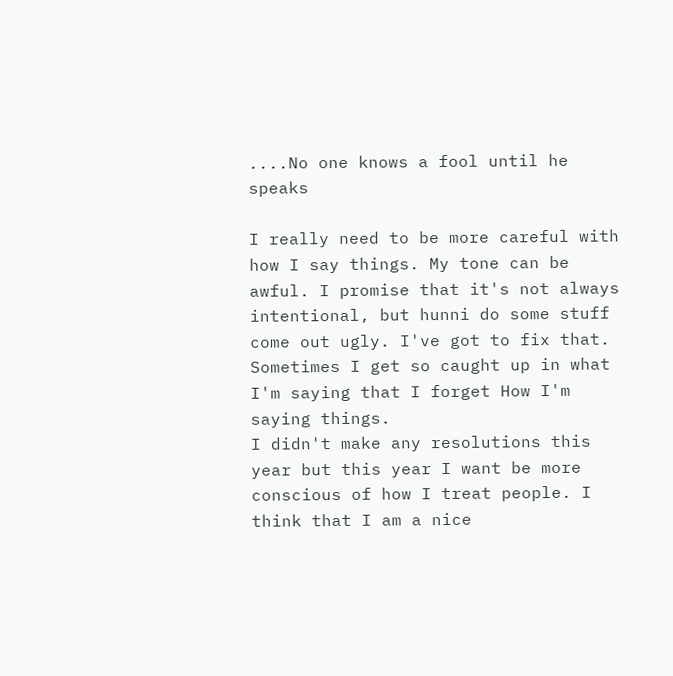....No one knows a fool until he speaks

I really need to be more careful with how I say things. My tone can be awful. I promise that it's not always intentional, but hunni do some stuff come out ugly. I've got to fix that. Sometimes I get so caught up in what I'm saying that I forget How I'm saying things.
I didn't make any resolutions this year but this year I want be more conscious of how I treat people. I think that I am a nice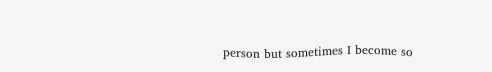person but sometimes I become so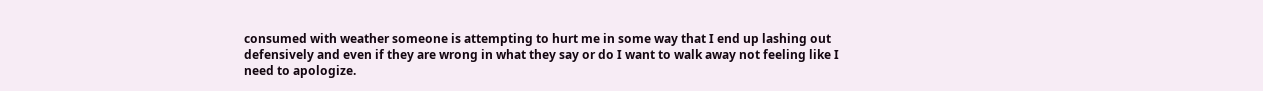consumed with weather someone is attempting to hurt me in some way that I end up lashing out defensively and even if they are wrong in what they say or do I want to walk away not feeling like I need to apologize.